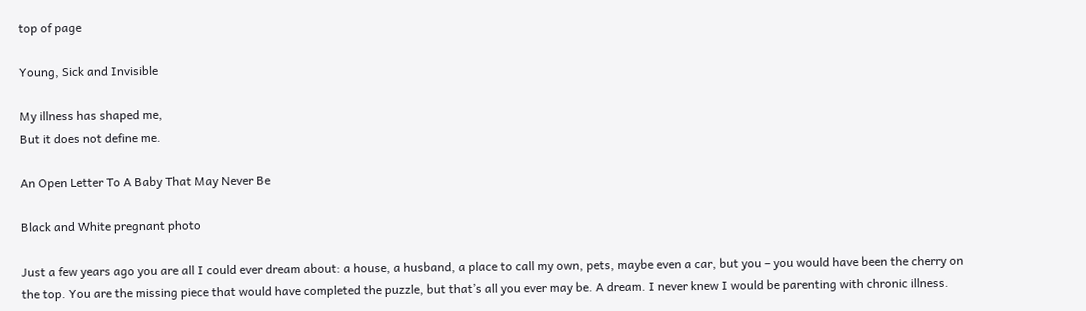top of page

Young, Sick and Invisible

My illness has shaped me,
But it does not define me.

An Open Letter To A Baby That May Never Be

Black and White pregnant photo

Just a few years ago you are all I could ever dream about: a house, a husband, a place to call my own, pets, maybe even a car, but you – you would have been the cherry on the top. You are the missing piece that would have completed the puzzle, but that’s all you ever may be. A dream. I never knew I would be parenting with chronic illness.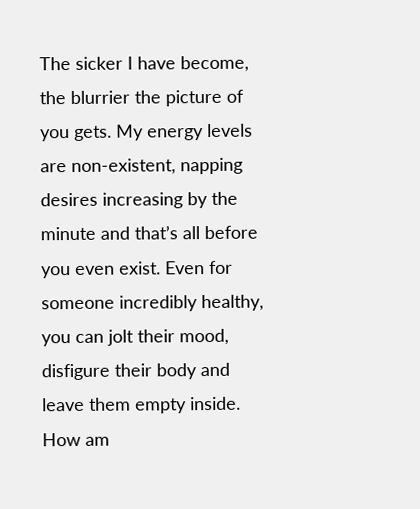The sicker I have become, the blurrier the picture of you gets. My energy levels are non-existent, napping desires increasing by the minute and that’s all before you even exist. Even for someone incredibly healthy, you can jolt their mood, disfigure their body and leave them empty inside. How am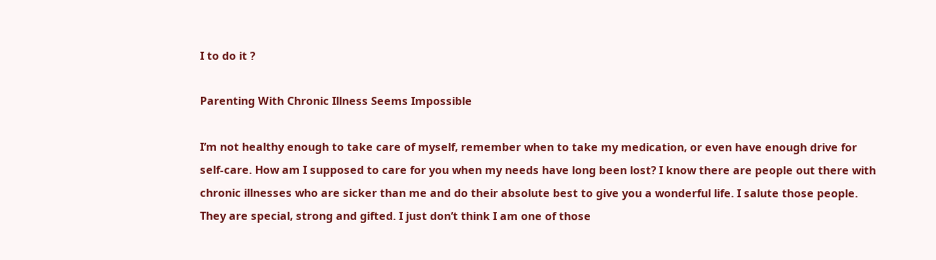I to do it ?

Parenting With Chronic Illness Seems Impossible

I’m not healthy enough to take care of myself, remember when to take my medication, or even have enough drive for self-care. How am I supposed to care for you when my needs have long been lost? I know there are people out there with chronic illnesses who are sicker than me and do their absolute best to give you a wonderful life. I salute those people. They are special, strong and gifted. I just don’t think I am one of those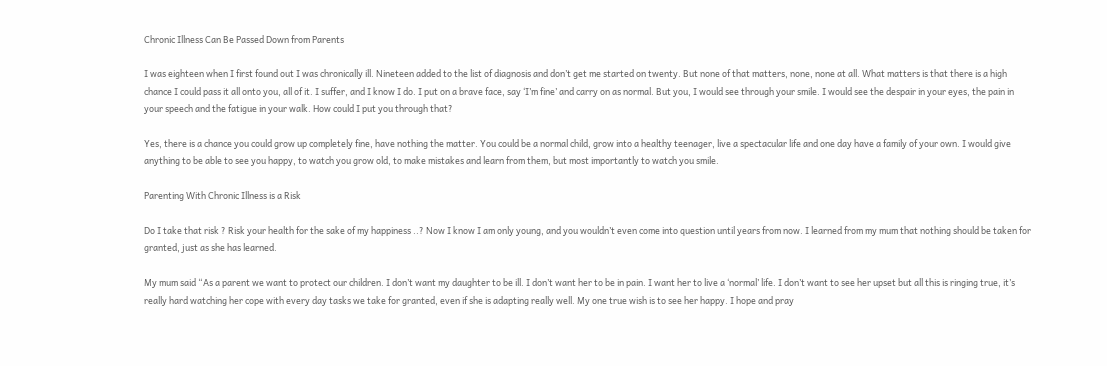Chronic Illness Can Be Passed Down from Parents

I was eighteen when I first found out I was chronically ill. Nineteen added to the list of diagnosis and don’t get me started on twenty. But none of that matters, none, none at all. What matters is that there is a high chance I could pass it all onto you, all of it. I suffer, and I know I do. I put on a brave face, say ‘I’m fine’ and carry on as normal. But you, I would see through your smile. I would see the despair in your eyes, the pain in your speech and the fatigue in your walk. How could I put you through that?

Yes, there is a chance you could grow up completely fine, have nothing the matter. You could be a normal child, grow into a healthy teenager, live a spectacular life and one day have a family of your own. I would give anything to be able to see you happy, to watch you grow old, to make mistakes and learn from them, but most importantly to watch you smile.

Parenting With Chronic Illness is a Risk

Do I take that risk ? Risk your health for the sake of my happiness ..? Now I know I am only young, and you wouldn’t even come into question until years from now. I learned from my mum that nothing should be taken for granted, just as she has learned.

My mum said “As a parent we want to protect our children. I don’t want my daughter to be ill. I don’t want her to be in pain. I want her to live a ‘normal’ life. I don’t want to see her upset but all this is ringing true, it’s really hard watching her cope with every day tasks we take for granted, even if she is adapting really well. My one true wish is to see her happy. I hope and pray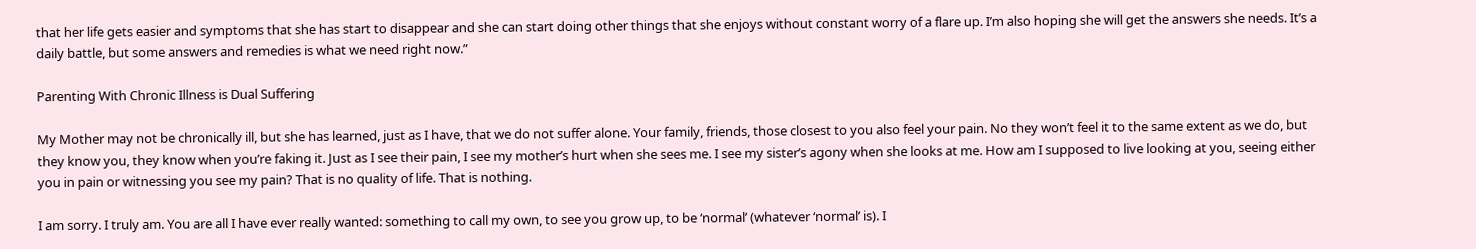that her life gets easier and symptoms that she has start to disappear and she can start doing other things that she enjoys without constant worry of a flare up. I’m also hoping she will get the answers she needs. It’s a daily battle, but some answers and remedies is what we need right now.”

Parenting With Chronic Illness is Dual Suffering

My Mother may not be chronically ill, but she has learned, just as I have, that we do not suffer alone. Your family, friends, those closest to you also feel your pain. No they won’t feel it to the same extent as we do, but they know you, they know when you’re faking it. Just as I see their pain, I see my mother’s hurt when she sees me. I see my sister’s agony when she looks at me. How am I supposed to live looking at you, seeing either you in pain or witnessing you see my pain? That is no quality of life. That is nothing.

I am sorry. I truly am. You are all I have ever really wanted: something to call my own, to see you grow up, to be ‘normal’ (whatever ‘normal’ is). I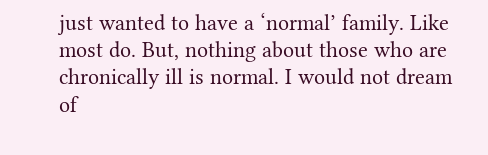just wanted to have a ‘normal’ family. Like most do. But, nothing about those who are chronically ill is normal. I would not dream of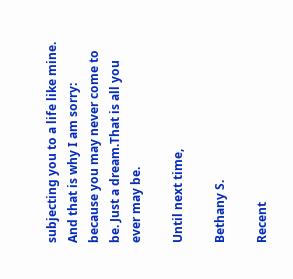subjecting you to a life like mine. And that is why I am sorry: because you may never come to be. Just a dream.That is all you ever may be.

Until next time,

Bethany S.

Recent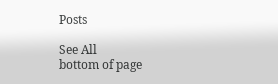Posts

See All
bottom of page